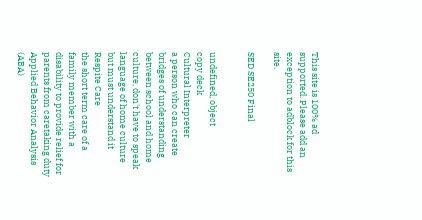This site is 100% ad supported. Please add an exception to adblock for this site.

SED SE250 Final


undefined, object
copy deck
Cultural Interpreter
a person who can create bridges of understanding between school and home culture, don't have to speak language of home culture but must understand it
Respite Care
the short term care of a family member with a disability to provide relief for parents from caretaking duty
Applied Behavior Analysis (ABA)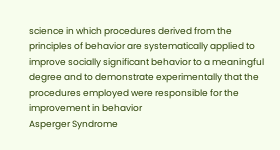science in which procedures derived from the principles of behavior are systematically applied to improve socially significant behavior to a meaningful degree and to demonstrate experimentally that the procedures employed were responsible for the improvement in behavior
Asperger Syndrome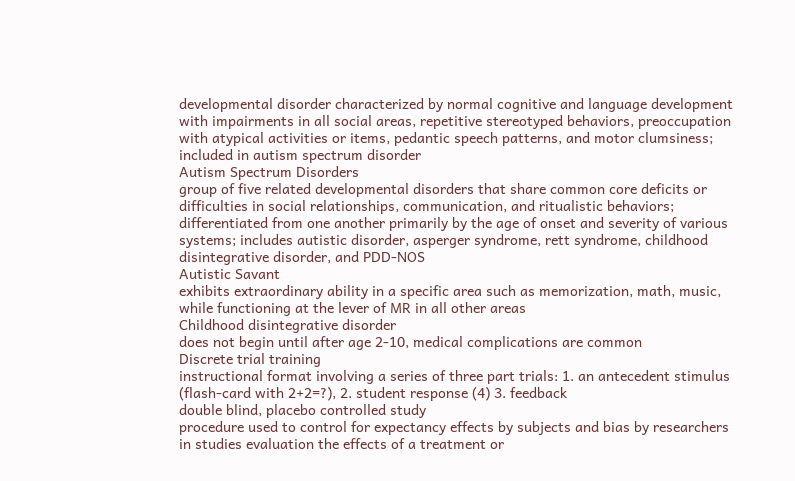developmental disorder characterized by normal cognitive and language development with impairments in all social areas, repetitive stereotyped behaviors, preoccupation with atypical activities or items, pedantic speech patterns, and motor clumsiness; included in autism spectrum disorder
Autism Spectrum Disorders
group of five related developmental disorders that share common core deficits or difficulties in social relationships, communication, and ritualistic behaviors; differentiated from one another primarily by the age of onset and severity of various systems; includes autistic disorder, asperger syndrome, rett syndrome, childhood disintegrative disorder, and PDD-NOS
Autistic Savant
exhibits extraordinary ability in a specific area such as memorization, math, music, while functioning at the lever of MR in all other areas
Childhood disintegrative disorder
does not begin until after age 2-10, medical complications are common
Discrete trial training
instructional format involving a series of three part trials: 1. an antecedent stimulus (flash-card with 2+2=?), 2. student response (4) 3. feedback
double blind, placebo controlled study
procedure used to control for expectancy effects by subjects and bias by researchers in studies evaluation the effects of a treatment or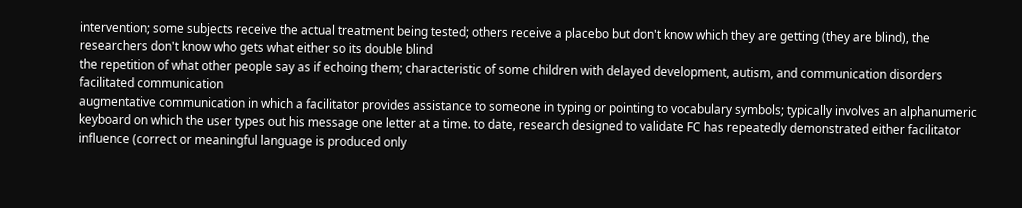intervention; some subjects receive the actual treatment being tested; others receive a placebo but don't know which they are getting (they are blind), the researchers don't know who gets what either so its double blind
the repetition of what other people say as if echoing them; characteristic of some children with delayed development, autism, and communication disorders
facilitated communication
augmentative communication in which a facilitator provides assistance to someone in typing or pointing to vocabulary symbols; typically involves an alphanumeric keyboard on which the user types out his message one letter at a time. to date, research designed to validate FC has repeatedly demonstrated either facilitator influence (correct or meaningful language is produced only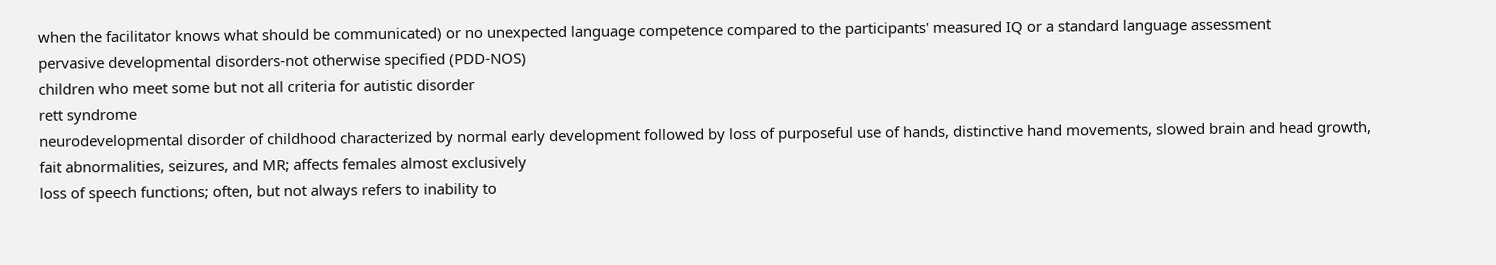when the facilitator knows what should be communicated) or no unexpected language competence compared to the participants' measured IQ or a standard language assessment
pervasive developmental disorders-not otherwise specified (PDD-NOS)
children who meet some but not all criteria for autistic disorder
rett syndrome
neurodevelopmental disorder of childhood characterized by normal early development followed by loss of purposeful use of hands, distinctive hand movements, slowed brain and head growth, fait abnormalities, seizures, and MR; affects females almost exclusively
loss of speech functions; often, but not always refers to inability to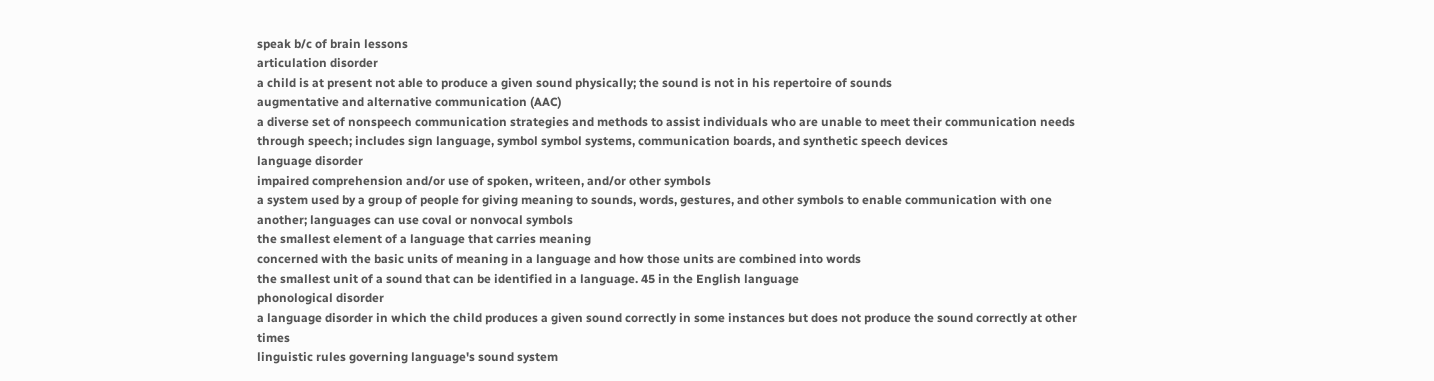speak b/c of brain lessons
articulation disorder
a child is at present not able to produce a given sound physically; the sound is not in his repertoire of sounds
augmentative and alternative communication (AAC)
a diverse set of nonspeech communication strategies and methods to assist individuals who are unable to meet their communication needs through speech; includes sign language, symbol symbol systems, communication boards, and synthetic speech devices
language disorder
impaired comprehension and/or use of spoken, writeen, and/or other symbols
a system used by a group of people for giving meaning to sounds, words, gestures, and other symbols to enable communication with one another; languages can use coval or nonvocal symbols
the smallest element of a language that carries meaning
concerned with the basic units of meaning in a language and how those units are combined into words
the smallest unit of a sound that can be identified in a language. 45 in the English language
phonological disorder
a language disorder in which the child produces a given sound correctly in some instances but does not produce the sound correctly at other times
linguistic rules governing language's sound system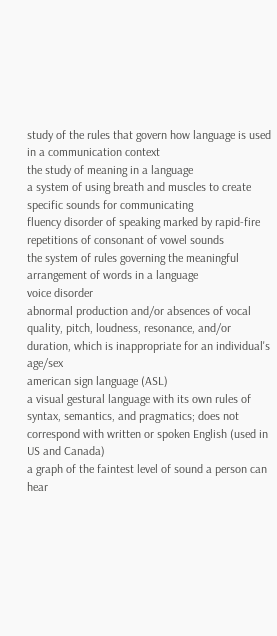study of the rules that govern how language is used in a communication context
the study of meaning in a language
a system of using breath and muscles to create specific sounds for communicating
fluency disorder of speaking marked by rapid-fire repetitions of consonant of vowel sounds
the system of rules governing the meaningful arrangement of words in a language
voice disorder
abnormal production and/or absences of vocal quality, pitch, loudness, resonance, and/or duration, which is inappropriate for an individual's age/sex
american sign language (ASL)
a visual gestural language with its own rules of syntax, semantics, and pragmatics; does not correspond with written or spoken English (used in US and Canada)
a graph of the faintest level of sound a person can hear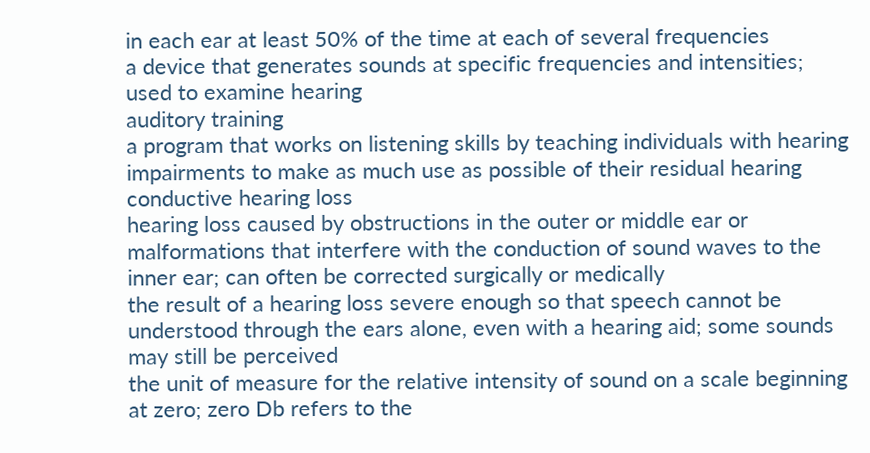in each ear at least 50% of the time at each of several frequencies
a device that generates sounds at specific frequencies and intensities; used to examine hearing
auditory training
a program that works on listening skills by teaching individuals with hearing impairments to make as much use as possible of their residual hearing
conductive hearing loss
hearing loss caused by obstructions in the outer or middle ear or malformations that interfere with the conduction of sound waves to the inner ear; can often be corrected surgically or medically
the result of a hearing loss severe enough so that speech cannot be understood through the ears alone, even with a hearing aid; some sounds may still be perceived
the unit of measure for the relative intensity of sound on a scale beginning at zero; zero Db refers to the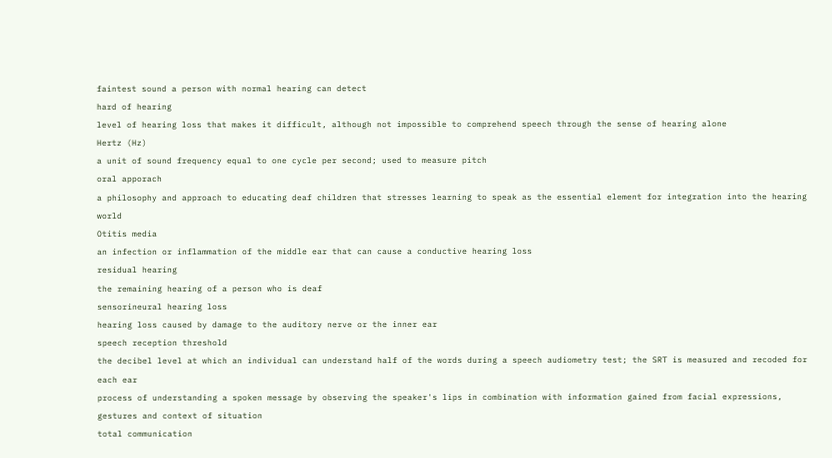faintest sound a person with normal hearing can detect
hard of hearing
level of hearing loss that makes it difficult, although not impossible to comprehend speech through the sense of hearing alone
Hertz (Hz)
a unit of sound frequency equal to one cycle per second; used to measure pitch
oral apporach
a philosophy and approach to educating deaf children that stresses learning to speak as the essential element for integration into the hearing world
Otitis media
an infection or inflammation of the middle ear that can cause a conductive hearing loss
residual hearing
the remaining hearing of a person who is deaf
sensorineural hearing loss
hearing loss caused by damage to the auditory nerve or the inner ear
speech reception threshold
the decibel level at which an individual can understand half of the words during a speech audiometry test; the SRT is measured and recoded for each ear
process of understanding a spoken message by observing the speaker's lips in combination with information gained from facial expressions, gestures and context of situation
total communication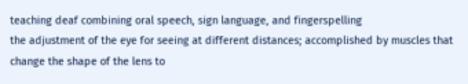teaching deaf combining oral speech, sign language, and fingerspelling
the adjustment of the eye for seeing at different distances; accomplished by muscles that change the shape of the lens to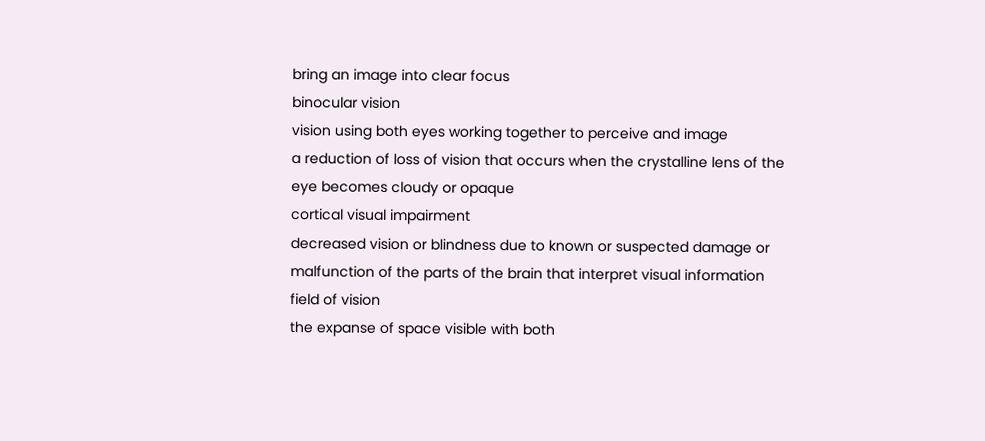bring an image into clear focus
binocular vision
vision using both eyes working together to perceive and image
a reduction of loss of vision that occurs when the crystalline lens of the eye becomes cloudy or opaque
cortical visual impairment
decreased vision or blindness due to known or suspected damage or malfunction of the parts of the brain that interpret visual information
field of vision
the expanse of space visible with both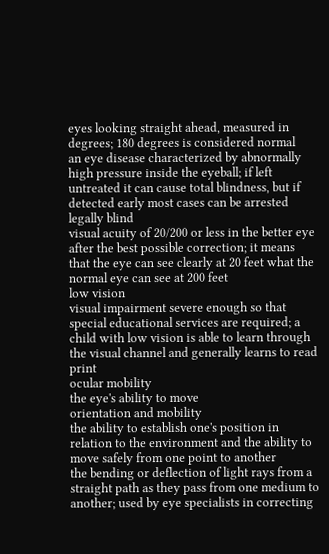eyes looking straight ahead, measured in degrees; 180 degrees is considered normal
an eye disease characterized by abnormally high pressure inside the eyeball; if left untreated it can cause total blindness, but if detected early most cases can be arrested
legally blind
visual acuity of 20/200 or less in the better eye after the best possible correction; it means that the eye can see clearly at 20 feet what the normal eye can see at 200 feet
low vision
visual impairment severe enough so that special educational services are required; a child with low vision is able to learn through the visual channel and generally learns to read print
ocular mobility
the eye's ability to move
orientation and mobility
the ability to establish one's position in relation to the environment and the ability to move safely from one point to another
the bending or deflection of light rays from a straight path as they pass from one medium to another; used by eye specialists in correcting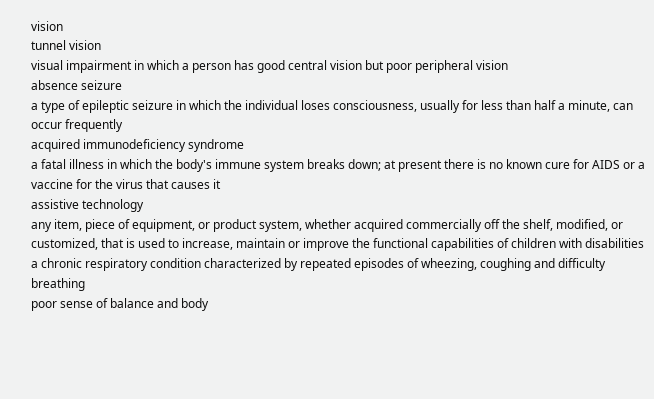vision
tunnel vision
visual impairment in which a person has good central vision but poor peripheral vision
absence seizure
a type of epileptic seizure in which the individual loses consciousness, usually for less than half a minute, can occur frequently
acquired immunodeficiency syndrome
a fatal illness in which the body's immune system breaks down; at present there is no known cure for AIDS or a vaccine for the virus that causes it
assistive technology
any item, piece of equipment, or product system, whether acquired commercially off the shelf, modified, or customized, that is used to increase, maintain or improve the functional capabilities of children with disabilities
a chronic respiratory condition characterized by repeated episodes of wheezing, coughing and difficulty breathing
poor sense of balance and body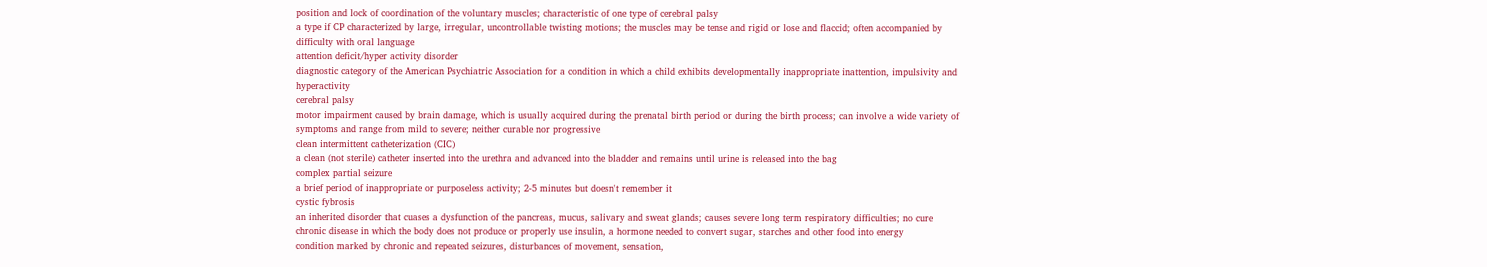position and lock of coordination of the voluntary muscles; characteristic of one type of cerebral palsy
a type if CP characterized by large, irregular, uncontrollable twisting motions; the muscles may be tense and rigid or lose and flaccid; often accompanied by difficulty with oral language
attention deficit/hyper activity disorder
diagnostic category of the American Psychiatric Association for a condition in which a child exhibits developmentally inappropriate inattention, impulsivity and hyperactivity
cerebral palsy
motor impairment caused by brain damage, which is usually acquired during the prenatal birth period or during the birth process; can involve a wide variety of symptoms and range from mild to severe; neither curable nor progressive
clean intermittent catheterization (CIC)
a clean (not sterile) catheter inserted into the urethra and advanced into the bladder and remains until urine is released into the bag
complex partial seizure
a brief period of inappropriate or purposeless activity; 2-5 minutes but doesn't remember it
cystic fybrosis
an inherited disorder that cuases a dysfunction of the pancreas, mucus, salivary and sweat glands; causes severe long term respiratory difficulties; no cure
chronic disease in which the body does not produce or properly use insulin, a hormone needed to convert sugar, starches and other food into energy
condition marked by chronic and repeated seizures, disturbances of movement, sensation,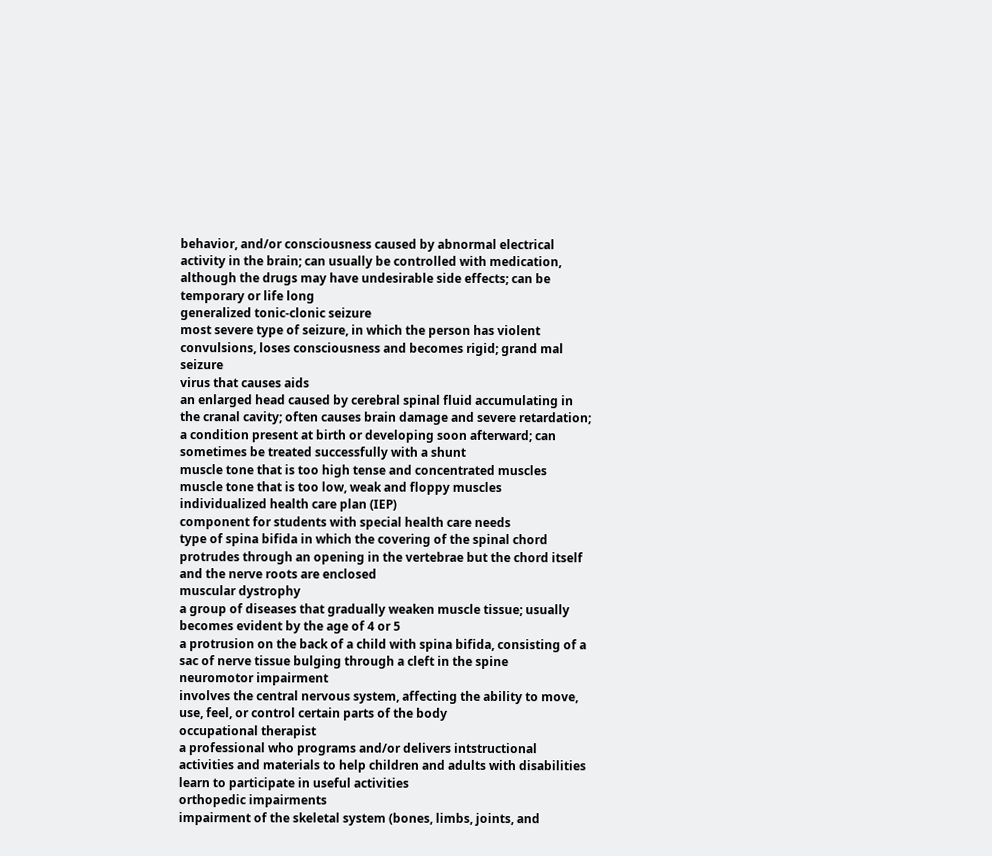behavior, and/or consciousness caused by abnormal electrical activity in the brain; can usually be controlled with medication, although the drugs may have undesirable side effects; can be temporary or life long
generalized tonic-clonic seizure
most severe type of seizure, in which the person has violent convulsions, loses consciousness and becomes rigid; grand mal seizure
virus that causes aids
an enlarged head caused by cerebral spinal fluid accumulating in the cranal cavity; often causes brain damage and severe retardation; a condition present at birth or developing soon afterward; can sometimes be treated successfully with a shunt
muscle tone that is too high tense and concentrated muscles
muscle tone that is too low, weak and floppy muscles
individualized health care plan (IEP)
component for students with special health care needs
type of spina bifida in which the covering of the spinal chord protrudes through an opening in the vertebrae but the chord itself and the nerve roots are enclosed
muscular dystrophy
a group of diseases that gradually weaken muscle tissue; usually becomes evident by the age of 4 or 5
a protrusion on the back of a child with spina bifida, consisting of a sac of nerve tissue bulging through a cleft in the spine
neuromotor impairment
involves the central nervous system, affecting the ability to move, use, feel, or control certain parts of the body
occupational therapist
a professional who programs and/or delivers intstructional activities and materials to help children and adults with disabilities learn to participate in useful activities
orthopedic impairments
impairment of the skeletal system (bones, limbs, joints, and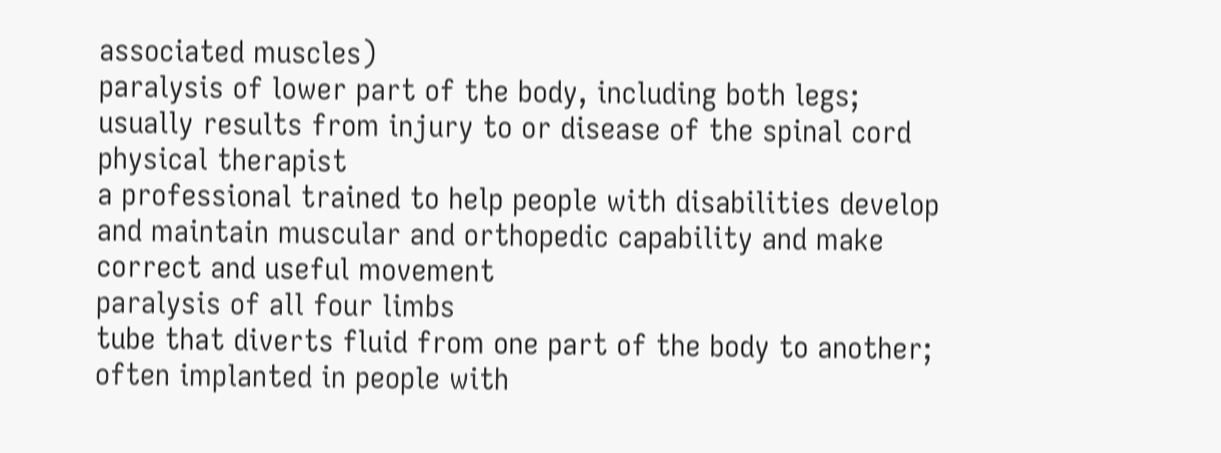associated muscles)
paralysis of lower part of the body, including both legs; usually results from injury to or disease of the spinal cord
physical therapist
a professional trained to help people with disabilities develop and maintain muscular and orthopedic capability and make correct and useful movement
paralysis of all four limbs
tube that diverts fluid from one part of the body to another; often implanted in people with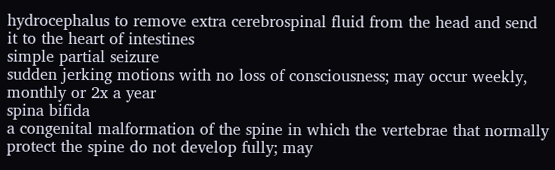hydrocephalus to remove extra cerebrospinal fluid from the head and send it to the heart of intestines
simple partial seizure
sudden jerking motions with no loss of consciousness; may occur weekly, monthly or 2x a year
spina bifida
a congenital malformation of the spine in which the vertebrae that normally protect the spine do not develop fully; may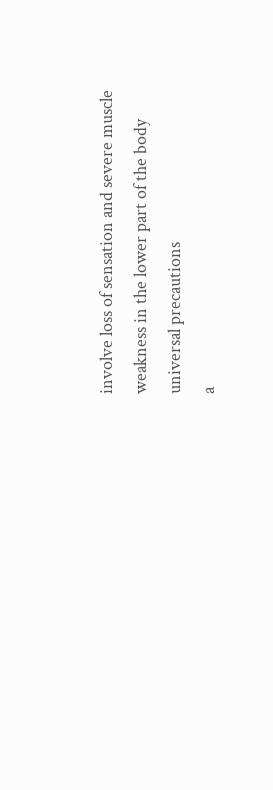involve loss of sensation and severe muscle weakness in the lower part of the body
universal precautions
a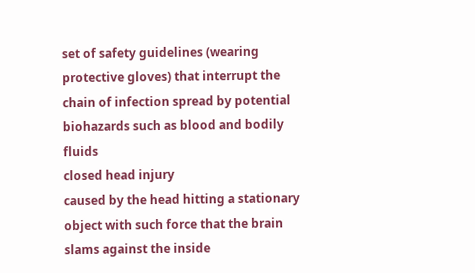set of safety guidelines (wearing protective gloves) that interrupt the chain of infection spread by potential biohazards such as blood and bodily fluids
closed head injury
caused by the head hitting a stationary object with such force that the brain slams against the inside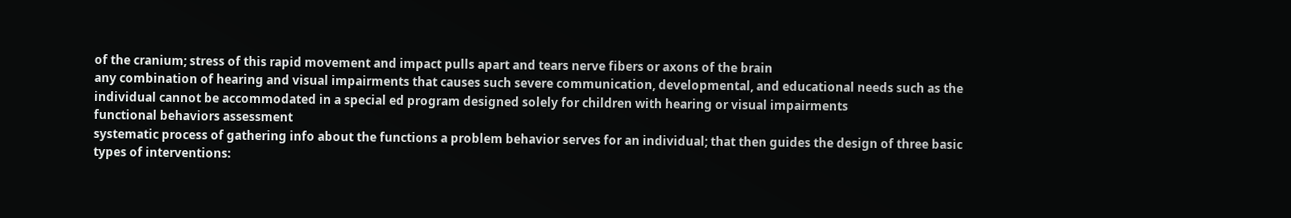of the cranium; stress of this rapid movement and impact pulls apart and tears nerve fibers or axons of the brain
any combination of hearing and visual impairments that causes such severe communication, developmental, and educational needs such as the individual cannot be accommodated in a special ed program designed solely for children with hearing or visual impairments
functional behaviors assessment
systematic process of gathering info about the functions a problem behavior serves for an individual; that then guides the design of three basic types of interventions: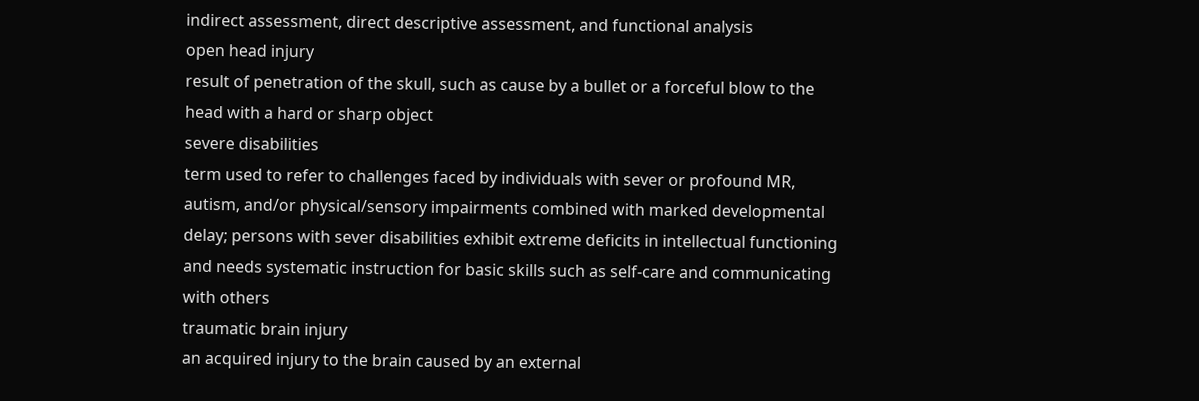indirect assessment, direct descriptive assessment, and functional analysis
open head injury
result of penetration of the skull, such as cause by a bullet or a forceful blow to the head with a hard or sharp object
severe disabilities
term used to refer to challenges faced by individuals with sever or profound MR, autism, and/or physical/sensory impairments combined with marked developmental delay; persons with sever disabilities exhibit extreme deficits in intellectual functioning and needs systematic instruction for basic skills such as self-care and communicating with others
traumatic brain injury
an acquired injury to the brain caused by an external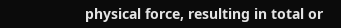physical force, resulting in total or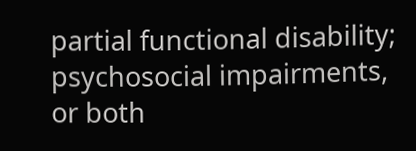partial functional disability; psychosocial impairments, or both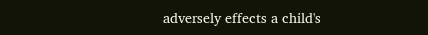adversely effects a child's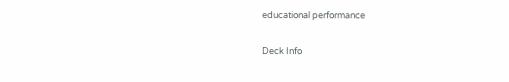educational performance

Deck Info